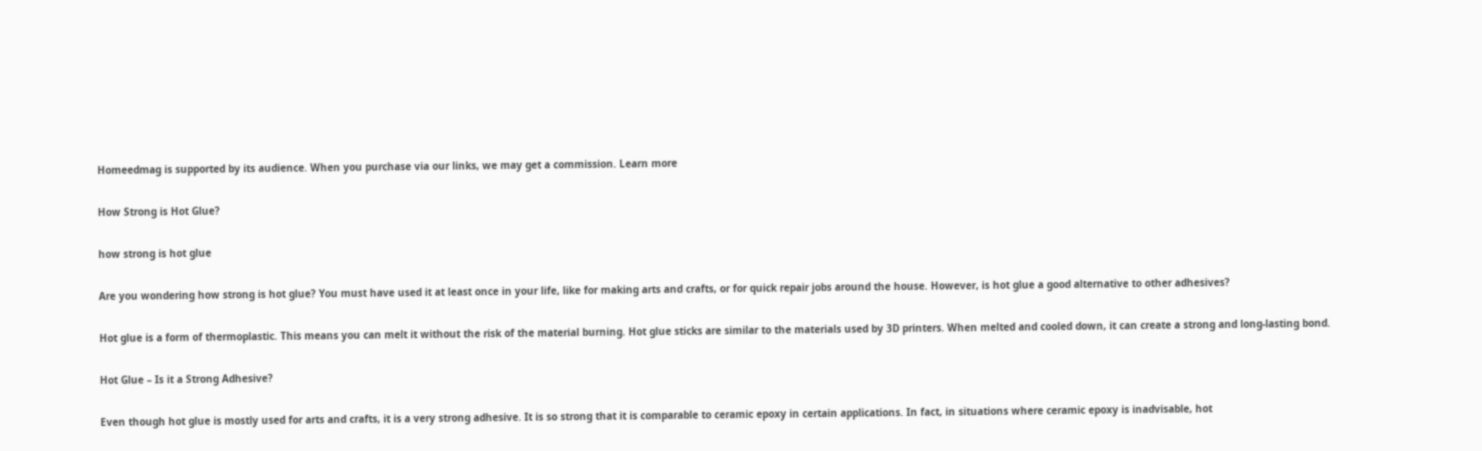Homeedmag is supported by its audience. When you purchase via our links, we may get a commission. Learn more

How Strong is Hot Glue?

how strong is hot glue

Are you wondering how strong is hot glue? You must have used it at least once in your life, like for making arts and crafts, or for quick repair jobs around the house. However, is hot glue a good alternative to other adhesives?

Hot glue is a form of thermoplastic. This means you can melt it without the risk of the material burning. Hot glue sticks are similar to the materials used by 3D printers. When melted and cooled down, it can create a strong and long-lasting bond.

Hot Glue – Is it a Strong Adhesive?

Even though hot glue is mostly used for arts and crafts, it is a very strong adhesive. It is so strong that it is comparable to ceramic epoxy in certain applications. In fact, in situations where ceramic epoxy is inadvisable, hot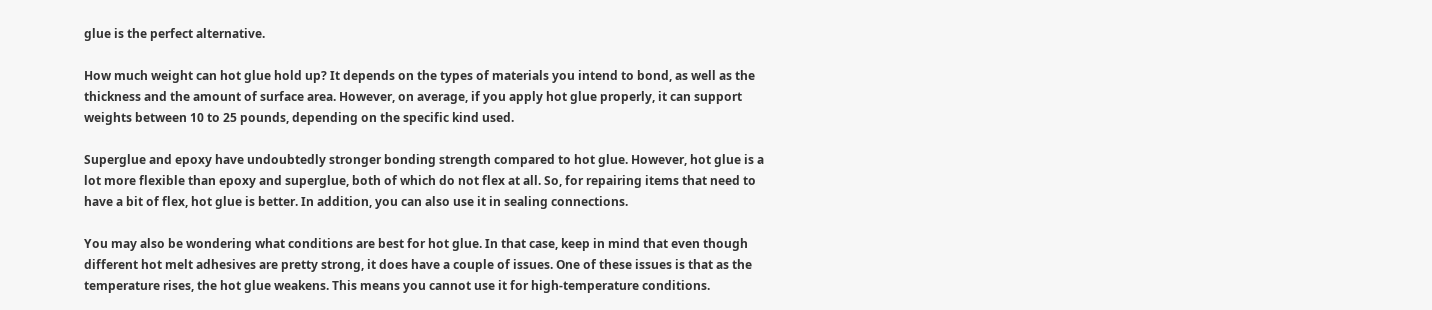glue is the perfect alternative.

How much weight can hot glue hold up? It depends on the types of materials you intend to bond, as well as the thickness and the amount of surface area. However, on average, if you apply hot glue properly, it can support weights between 10 to 25 pounds, depending on the specific kind used.

Superglue and epoxy have undoubtedly stronger bonding strength compared to hot glue. However, hot glue is a lot more flexible than epoxy and superglue, both of which do not flex at all. So, for repairing items that need to have a bit of flex, hot glue is better. In addition, you can also use it in sealing connections.

You may also be wondering what conditions are best for hot glue. In that case, keep in mind that even though different hot melt adhesives are pretty strong, it does have a couple of issues. One of these issues is that as the temperature rises, the hot glue weakens. This means you cannot use it for high-temperature conditions.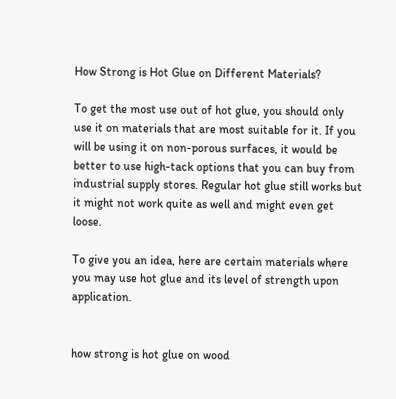How Strong is Hot Glue on Different Materials?

To get the most use out of hot glue, you should only use it on materials that are most suitable for it. If you will be using it on non-porous surfaces, it would be better to use high-tack options that you can buy from industrial supply stores. Regular hot glue still works but it might not work quite as well and might even get loose.

To give you an idea, here are certain materials where you may use hot glue and its level of strength upon application.


how strong is hot glue on wood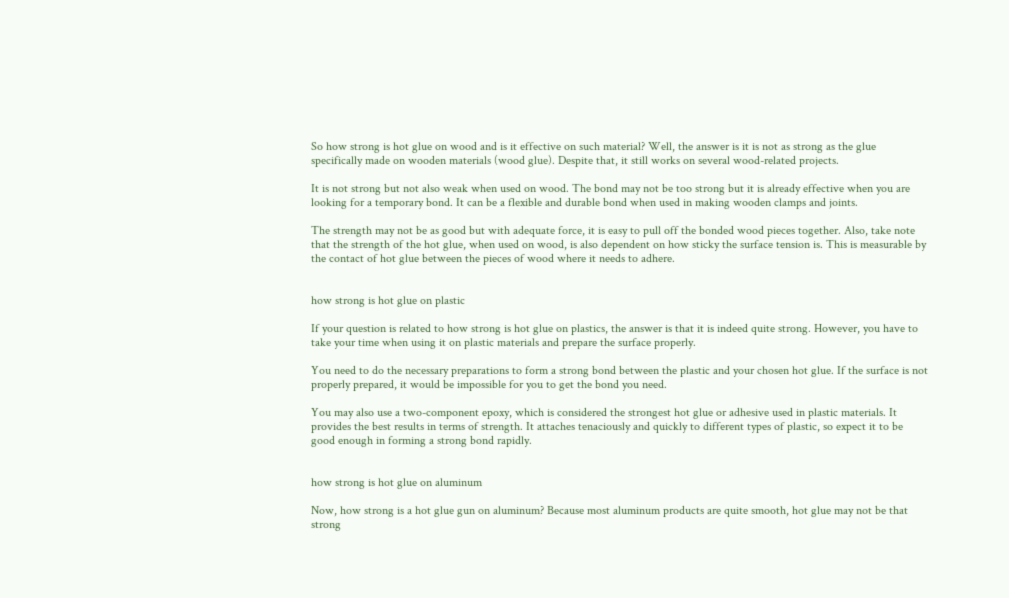So how strong is hot glue on wood and is it effective on such material? Well, the answer is it is not as strong as the glue specifically made on wooden materials (wood glue). Despite that, it still works on several wood-related projects.

It is not strong but not also weak when used on wood. The bond may not be too strong but it is already effective when you are looking for a temporary bond. It can be a flexible and durable bond when used in making wooden clamps and joints.

The strength may not be as good but with adequate force, it is easy to pull off the bonded wood pieces together. Also, take note that the strength of the hot glue, when used on wood, is also dependent on how sticky the surface tension is. This is measurable by the contact of hot glue between the pieces of wood where it needs to adhere.


how strong is hot glue on plastic

If your question is related to how strong is hot glue on plastics, the answer is that it is indeed quite strong. However, you have to take your time when using it on plastic materials and prepare the surface properly.

You need to do the necessary preparations to form a strong bond between the plastic and your chosen hot glue. If the surface is not properly prepared, it would be impossible for you to get the bond you need.

You may also use a two-component epoxy, which is considered the strongest hot glue or adhesive used in plastic materials. It provides the best results in terms of strength. It attaches tenaciously and quickly to different types of plastic, so expect it to be good enough in forming a strong bond rapidly.


how strong is hot glue on aluminum

Now, how strong is a hot glue gun on aluminum? Because most aluminum products are quite smooth, hot glue may not be that strong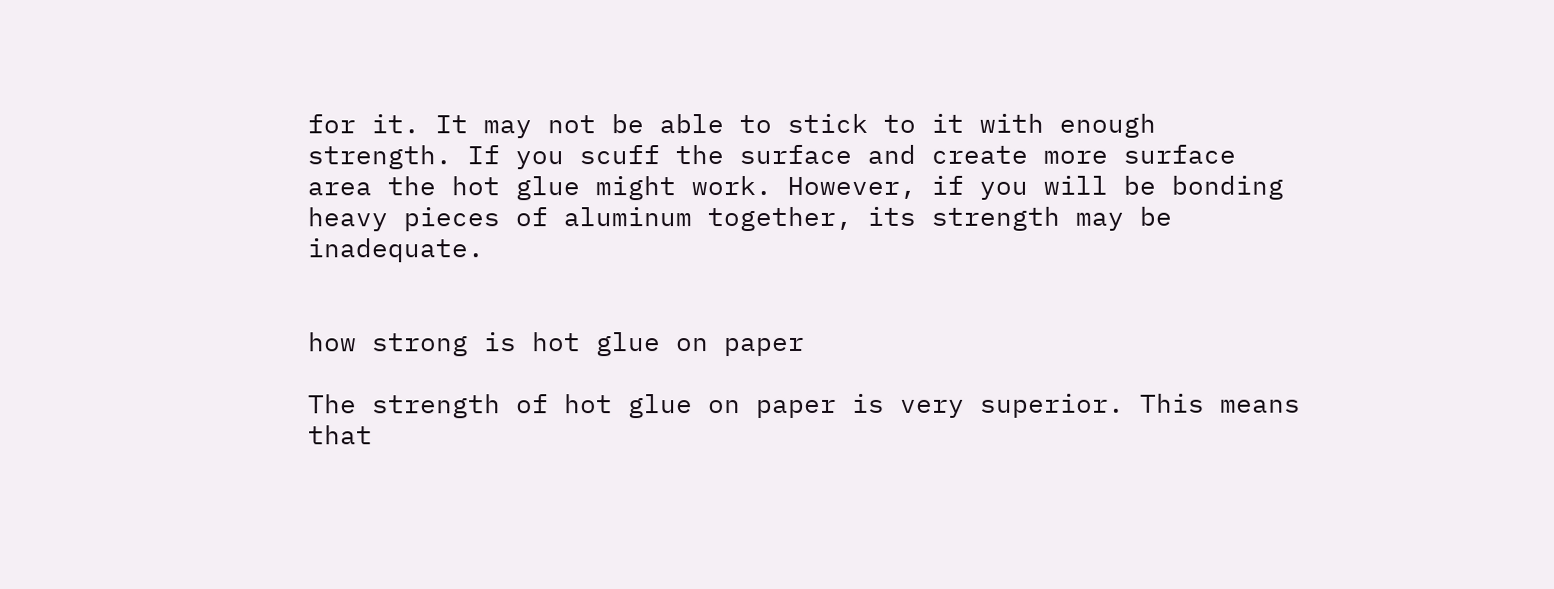for it. It may not be able to stick to it with enough strength. If you scuff the surface and create more surface area the hot glue might work. However, if you will be bonding heavy pieces of aluminum together, its strength may be inadequate.


how strong is hot glue on paper

The strength of hot glue on paper is very superior. This means that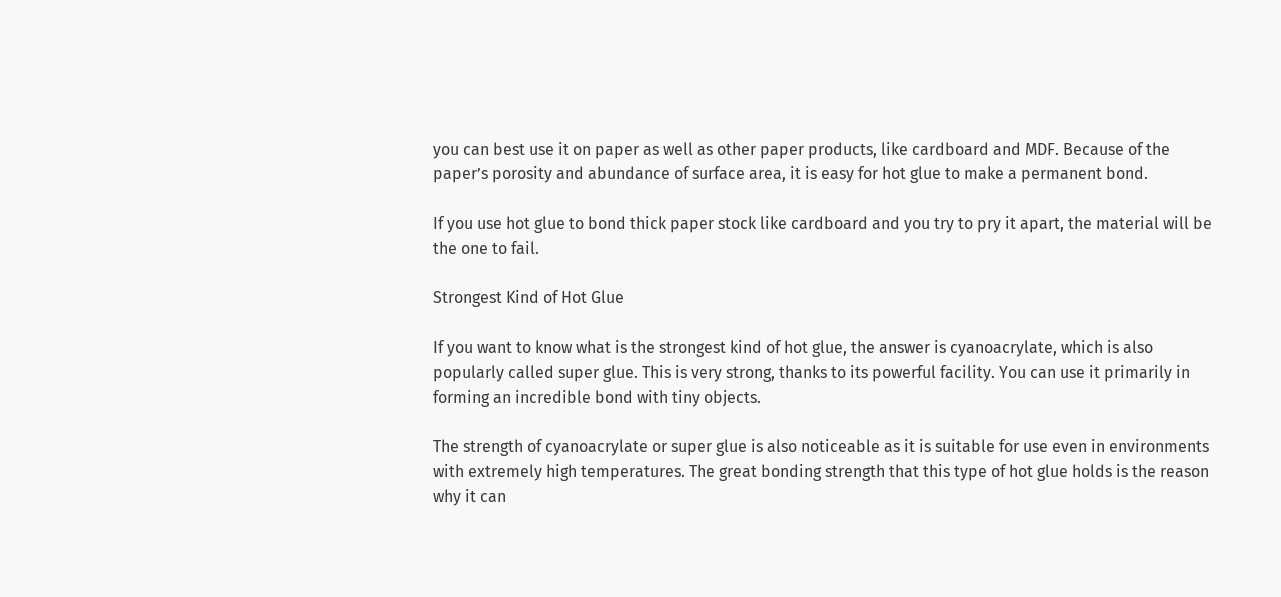you can best use it on paper as well as other paper products, like cardboard and MDF. Because of the paper’s porosity and abundance of surface area, it is easy for hot glue to make a permanent bond.

If you use hot glue to bond thick paper stock like cardboard and you try to pry it apart, the material will be the one to fail.

Strongest Kind of Hot Glue

If you want to know what is the strongest kind of hot glue, the answer is cyanoacrylate, which is also popularly called super glue. This is very strong, thanks to its powerful facility. You can use it primarily in forming an incredible bond with tiny objects.

The strength of cyanoacrylate or super glue is also noticeable as it is suitable for use even in environments with extremely high temperatures. The great bonding strength that this type of hot glue holds is the reason why it can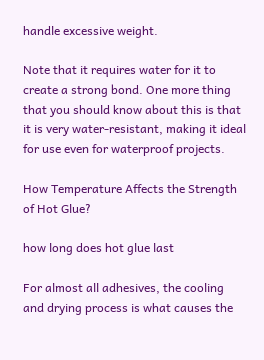handle excessive weight.

Note that it requires water for it to create a strong bond. One more thing that you should know about this is that it is very water-resistant, making it ideal for use even for waterproof projects.

How Temperature Affects the Strength of Hot Glue?

how long does hot glue last

For almost all adhesives, the cooling and drying process is what causes the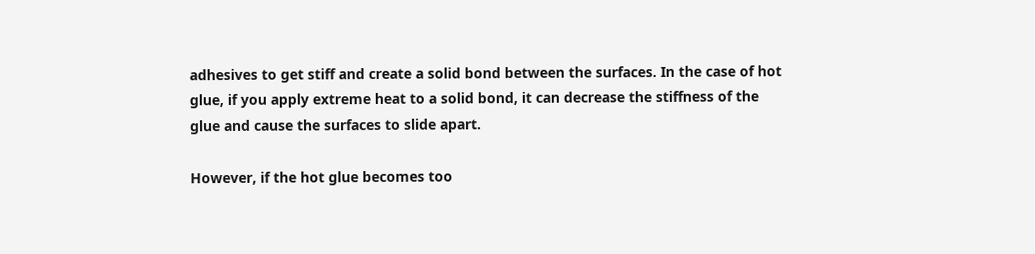adhesives to get stiff and create a solid bond between the surfaces. In the case of hot glue, if you apply extreme heat to a solid bond, it can decrease the stiffness of the glue and cause the surfaces to slide apart.

However, if the hot glue becomes too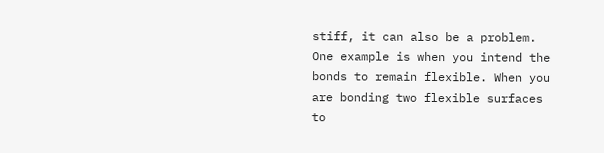stiff, it can also be a problem. One example is when you intend the bonds to remain flexible. When you are bonding two flexible surfaces to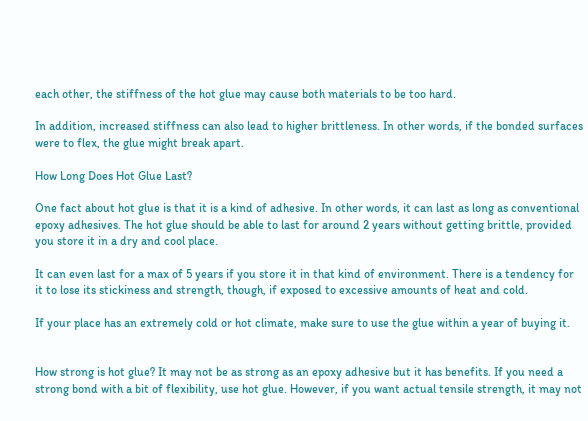each other, the stiffness of the hot glue may cause both materials to be too hard.

In addition, increased stiffness can also lead to higher brittleness. In other words, if the bonded surfaces were to flex, the glue might break apart.

How Long Does Hot Glue Last?

One fact about hot glue is that it is a kind of adhesive. In other words, it can last as long as conventional epoxy adhesives. The hot glue should be able to last for around 2 years without getting brittle, provided you store it in a dry and cool place.

It can even last for a max of 5 years if you store it in that kind of environment. There is a tendency for it to lose its stickiness and strength, though, if exposed to excessive amounts of heat and cold.

If your place has an extremely cold or hot climate, make sure to use the glue within a year of buying it.


How strong is hot glue? It may not be as strong as an epoxy adhesive but it has benefits. If you need a strong bond with a bit of flexibility, use hot glue. However, if you want actual tensile strength, it may not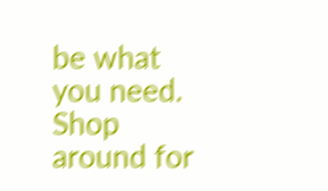be what you need. Shop around for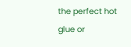the perfect hot glue or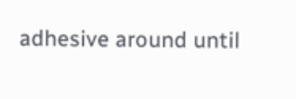adhesive around until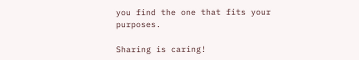you find the one that fits your purposes.

Sharing is caring!